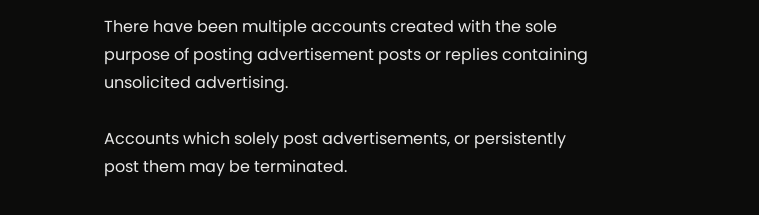There have been multiple accounts created with the sole purpose of posting advertisement posts or replies containing unsolicited advertising.

Accounts which solely post advertisements, or persistently post them may be terminated.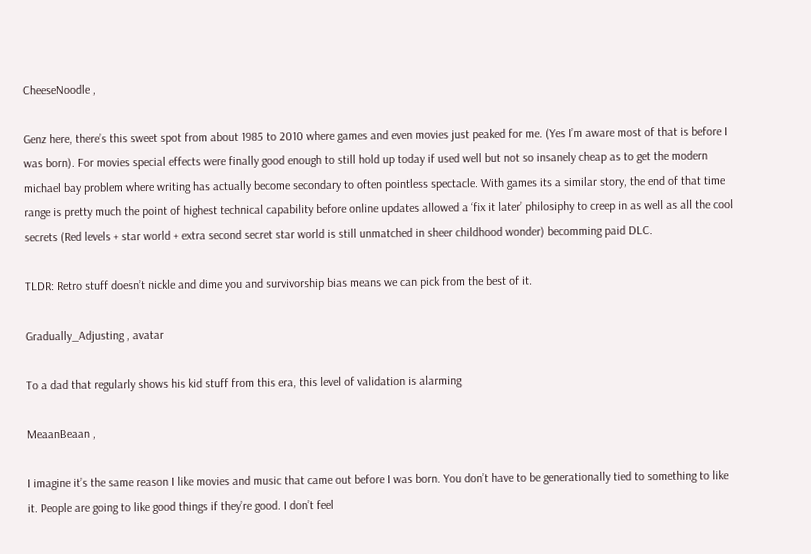CheeseNoodle ,

Genz here, there’s this sweet spot from about 1985 to 2010 where games and even movies just peaked for me. (Yes I’m aware most of that is before I was born). For movies special effects were finally good enough to still hold up today if used well but not so insanely cheap as to get the modern michael bay problem where writing has actually become secondary to often pointless spectacle. With games its a similar story, the end of that time range is pretty much the point of highest technical capability before online updates allowed a ‘fix it later’ philosiphy to creep in as well as all the cool secrets (Red levels + star world + extra second secret star world is still unmatched in sheer childhood wonder) becomming paid DLC.

TLDR: Retro stuff doesn’t nickle and dime you and survivorship bias means we can pick from the best of it.

Gradually_Adjusting , avatar

To a dad that regularly shows his kid stuff from this era, this level of validation is alarming

MeaanBeaan ,

I imagine it’s the same reason I like movies and music that came out before I was born. You don’t have to be generationally tied to something to like it. People are going to like good things if they’re good. I don’t feel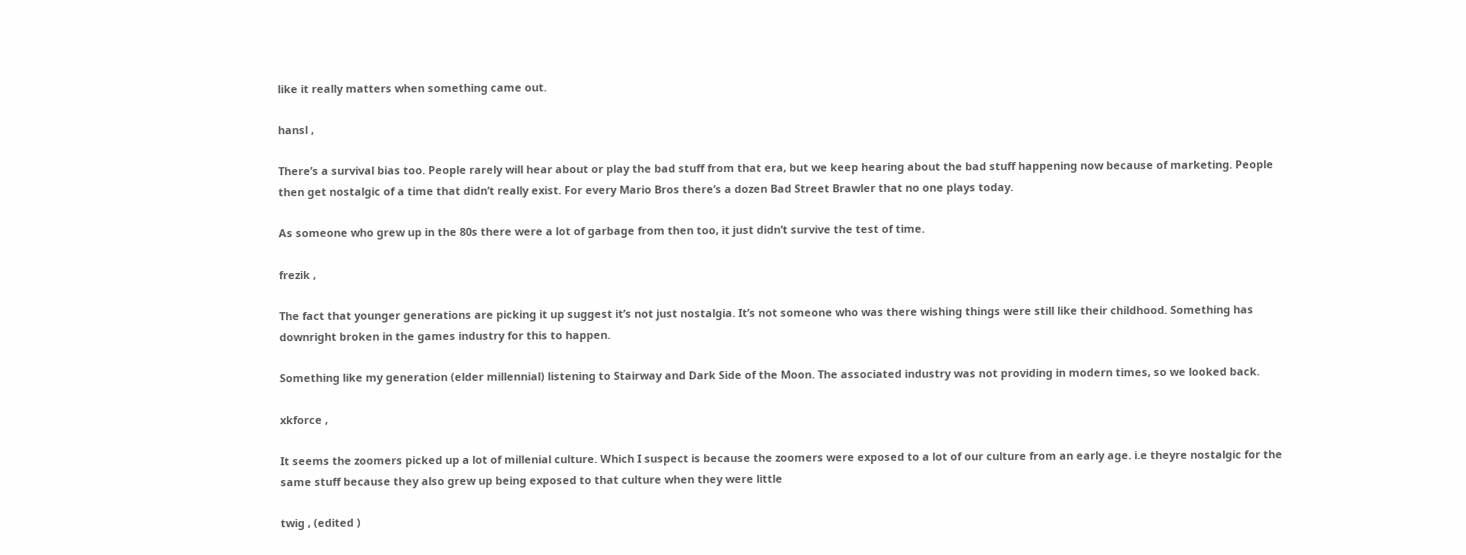like it really matters when something came out.

hansl ,

There’s a survival bias too. People rarely will hear about or play the bad stuff from that era, but we keep hearing about the bad stuff happening now because of marketing. People then get nostalgic of a time that didn’t really exist. For every Mario Bros there’s a dozen Bad Street Brawler that no one plays today.

As someone who grew up in the 80s there were a lot of garbage from then too, it just didn’t survive the test of time.

frezik ,

The fact that younger generations are picking it up suggest it’s not just nostalgia. It’s not someone who was there wishing things were still like their childhood. Something has downright broken in the games industry for this to happen.

Something like my generation (elder millennial) listening to Stairway and Dark Side of the Moon. The associated industry was not providing in modern times, so we looked back.

xkforce ,

It seems the zoomers picked up a lot of millenial culture. Which I suspect is because the zoomers were exposed to a lot of our culture from an early age. i.e theyre nostalgic for the same stuff because they also grew up being exposed to that culture when they were little

twig , (edited )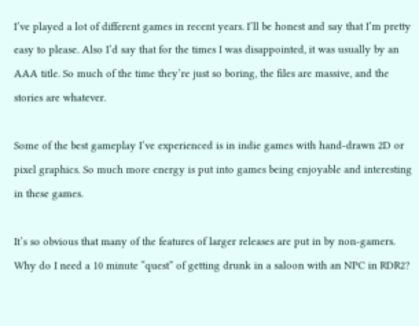I’ve played a lot of different games in recent years. I’ll be honest and say that I’m pretty easy to please. Also I’d say that for the times I was disappointed, it was usually by an AAA title. So much of the time they’re just so boring, the files are massive, and the stories are whatever.

Some of the best gameplay I’ve experienced is in indie games with hand-drawn 2D or pixel graphics. So much more energy is put into games being enjoyable and interesting in these games.

It’s so obvious that many of the features of larger releases are put in by non-gamers. Why do I need a 10 minute “quest” of getting drunk in a saloon with an NPC in RDR2?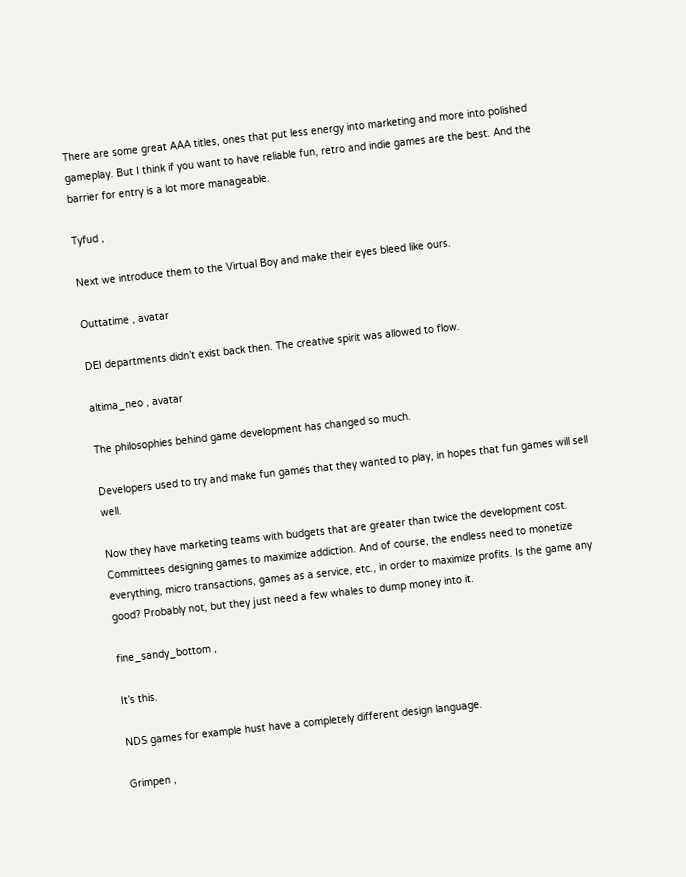There are some great AAA titles, ones that put less energy into marketing and more into polished gameplay. But I think if you want to have reliable fun, retro and indie games are the best. And the barrier for entry is a lot more manageable.

Tyfud ,

Next we introduce them to the Virtual Boy and make their eyes bleed like ours.

Outtatime , avatar

DEI departments didn’t exist back then. The creative spirit was allowed to flow.

altima_neo , avatar

The philosophies behind game development has changed so much.

Developers used to try and make fun games that they wanted to play, in hopes that fun games will sell well.

Now they have marketing teams with budgets that are greater than twice the development cost. Committees designing games to maximize addiction. And of course, the endless need to monetize everything, micro transactions, games as a service, etc., in order to maximize profits. Is the game any good? Probably not, but they just need a few whales to dump money into it.

fine_sandy_bottom ,

It’s this.

NDS games for example hust have a completely different design language.

Grimpen ,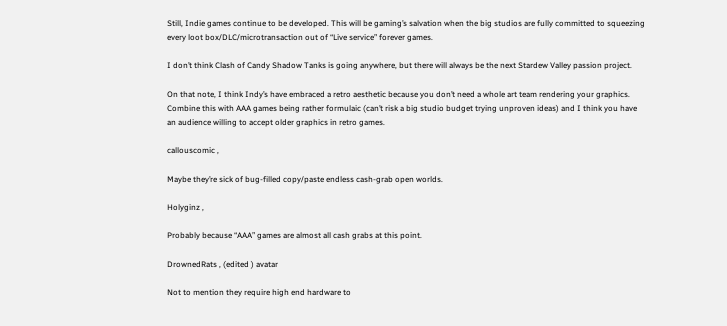Still, Indie games continue to be developed. This will be gaming’s salvation when the big studios are fully committed to squeezing every loot box/DLC/microtransaction out of “Live service” forever games.

I don’t think Clash of Candy Shadow Tanks is going anywhere, but there will always be the next Stardew Valley passion project.

On that note, I think Indy’s have embraced a retro aesthetic because you don’t need a whole art team rendering your graphics. Combine this with AAA games being rather formulaic (can’t risk a big studio budget trying unproven ideas) and I think you have an audience willing to accept older graphics in retro games.

callouscomic ,

Maybe they’re sick of bug-filled copy/paste endless cash-grab open worlds.

Holyginz ,

Probably because “AAA” games are almost all cash grabs at this point.

DrownedRats , (edited ) avatar

Not to mention they require high end hardware to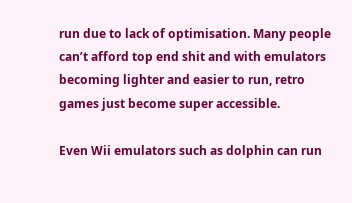run due to lack of optimisation. Many people can’t afford top end shit and with emulators becoming lighter and easier to run, retro games just become super accessible.

Even Wii emulators such as dolphin can run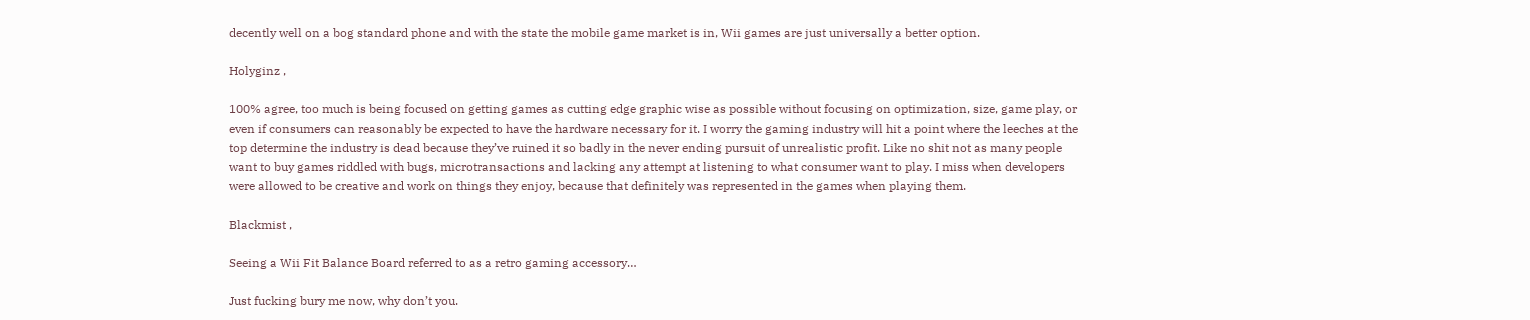decently well on a bog standard phone and with the state the mobile game market is in, Wii games are just universally a better option.

Holyginz ,

100% agree, too much is being focused on getting games as cutting edge graphic wise as possible without focusing on optimization, size, game play, or even if consumers can reasonably be expected to have the hardware necessary for it. I worry the gaming industry will hit a point where the leeches at the top determine the industry is dead because they’ve ruined it so badly in the never ending pursuit of unrealistic profit. Like no shit not as many people want to buy games riddled with bugs, microtransactions and lacking any attempt at listening to what consumer want to play. I miss when developers were allowed to be creative and work on things they enjoy, because that definitely was represented in the games when playing them.

Blackmist ,

Seeing a Wii Fit Balance Board referred to as a retro gaming accessory…

Just fucking bury me now, why don’t you.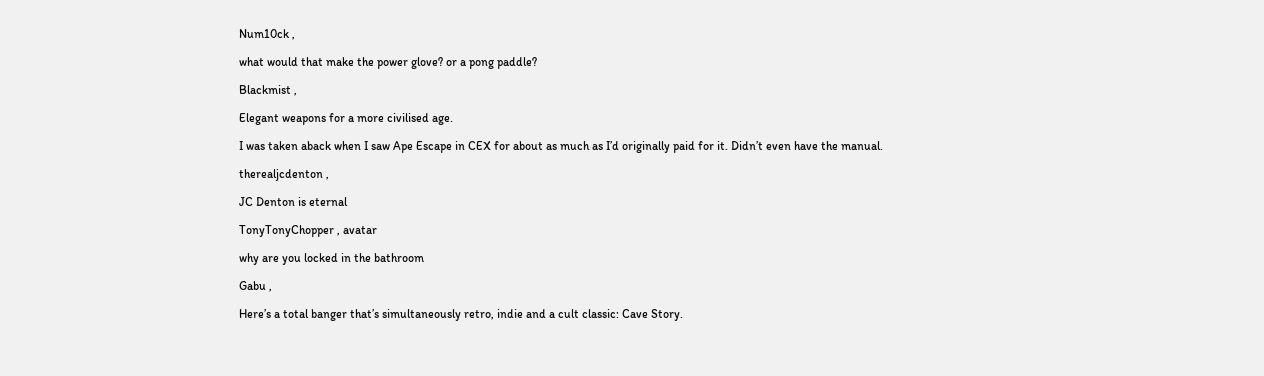Num10ck ,

what would that make the power glove? or a pong paddle?

Blackmist ,

Elegant weapons for a more civilised age.

I was taken aback when I saw Ape Escape in CEX for about as much as I’d originally paid for it. Didn’t even have the manual.

therealjcdenton ,

JC Denton is eternal

TonyTonyChopper , avatar

why are you locked in the bathroom

Gabu ,

Here’s a total banger that’s simultaneously retro, indie and a cult classic: Cave Story.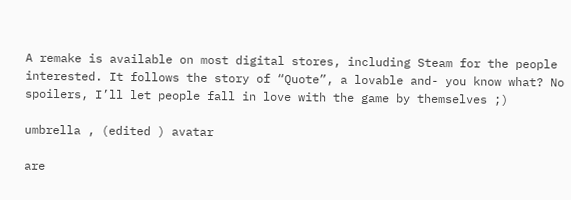A remake is available on most digital stores, including Steam for the people interested. It follows the story of “Quote”, a lovable and- you know what? No spoilers, I’ll let people fall in love with the game by themselves ;)

umbrella , (edited ) avatar

are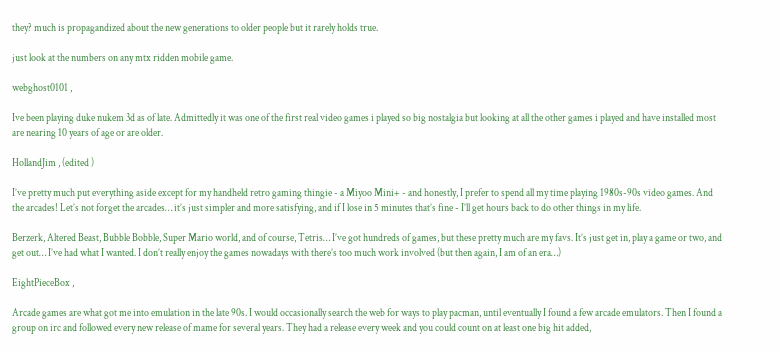they? much is propagandized about the new generations to older people but it rarely holds true.

just look at the numbers on any mtx ridden mobile game.

webghost0101 ,

Ive been playing duke nukem 3d as of late. Admittedly it was one of the first real video games i played so big nostalgia but looking at all the other games i played and have installed most are nearing 10 years of age or are older.

HollandJim , (edited )

I’ve pretty much put everything aside except for my handheld retro gaming thingie - a Miyoo Mini+ - and honestly, I prefer to spend all my time playing 1980s-90s video games. And the arcades! Let’s not forget the arcades… it’s just simpler and more satisfying, and if I lose in 5 minutes that’s fine - I’ll get hours back to do other things in my life.

Berzerk, Altered Beast, Bubble Bobble, Super Mario world, and of course, Tetris… I’ve got hundreds of games, but these pretty much are my favs. It’s just get in, play a game or two, and get out… I’ve had what I wanted. I don’t really enjoy the games nowadays with there’s too much work involved (but then again, I am of an era…)

EightPieceBox ,

Arcade games are what got me into emulation in the late 90s. I would occasionally search the web for ways to play pacman, until eventually I found a few arcade emulators. Then I found a group on irc and followed every new release of mame for several years. They had a release every week and you could count on at least one big hit added,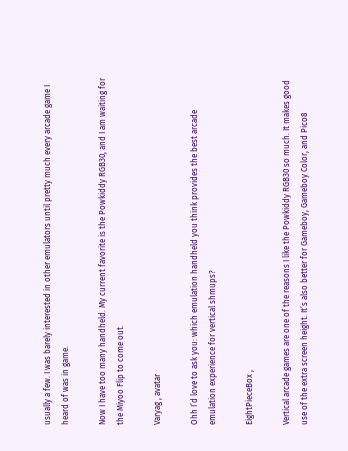usually a few. I was barely interested in other emulators until pretty much every arcade game I heard of was in game.

Now I have too many handheld. My current favorite is the Powkiddy RGB30, and I am waiting for the Miyoo Flip to come out.

Varyag , avatar

Ohh I’d love to ask you: which emulation handheld you think provides the best arcade emulation experience for vertical shmups?

EightPieceBox ,

Vertical arcade games are one of the reasons I like the Powkiddy RGB30 so much. It makes good use of the extra screen height. It’s also better for Gameboy, Gameboy Color, and Pico8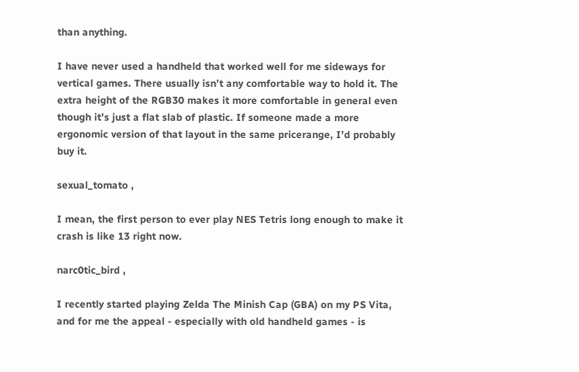than anything.

I have never used a handheld that worked well for me sideways for vertical games. There usually isn’t any comfortable way to hold it. The extra height of the RGB30 makes it more comfortable in general even though it’s just a flat slab of plastic. If someone made a more ergonomic version of that layout in the same pricerange, I’d probably buy it.

sexual_tomato ,

I mean, the first person to ever play NES Tetris long enough to make it crash is like 13 right now.

narc0tic_bird ,

I recently started playing Zelda The Minish Cap (GBA) on my PS Vita, and for me the appeal - especially with old handheld games - is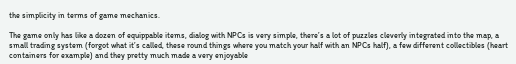the simplicity in terms of game mechanics.

The game only has like a dozen of equippable items, dialog with NPCs is very simple, there’s a lot of puzzles cleverly integrated into the map, a small trading system (forgot what it’s called, these round things where you match your half with an NPCs half), a few different collectibles (heart containers for example) and they pretty much made a very enjoyable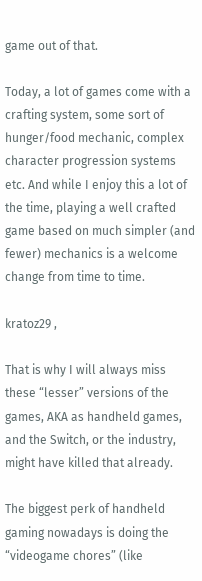game out of that.

Today, a lot of games come with a crafting system, some sort of hunger/food mechanic, complex character progression systems etc. And while I enjoy this a lot of the time, playing a well crafted game based on much simpler (and fewer) mechanics is a welcome change from time to time.

kratoz29 ,

That is why I will always miss these “lesser” versions of the games, AKA as handheld games, and the Switch, or the industry, might have killed that already.

The biggest perk of handheld gaming nowadays is doing the “videogame chores” (like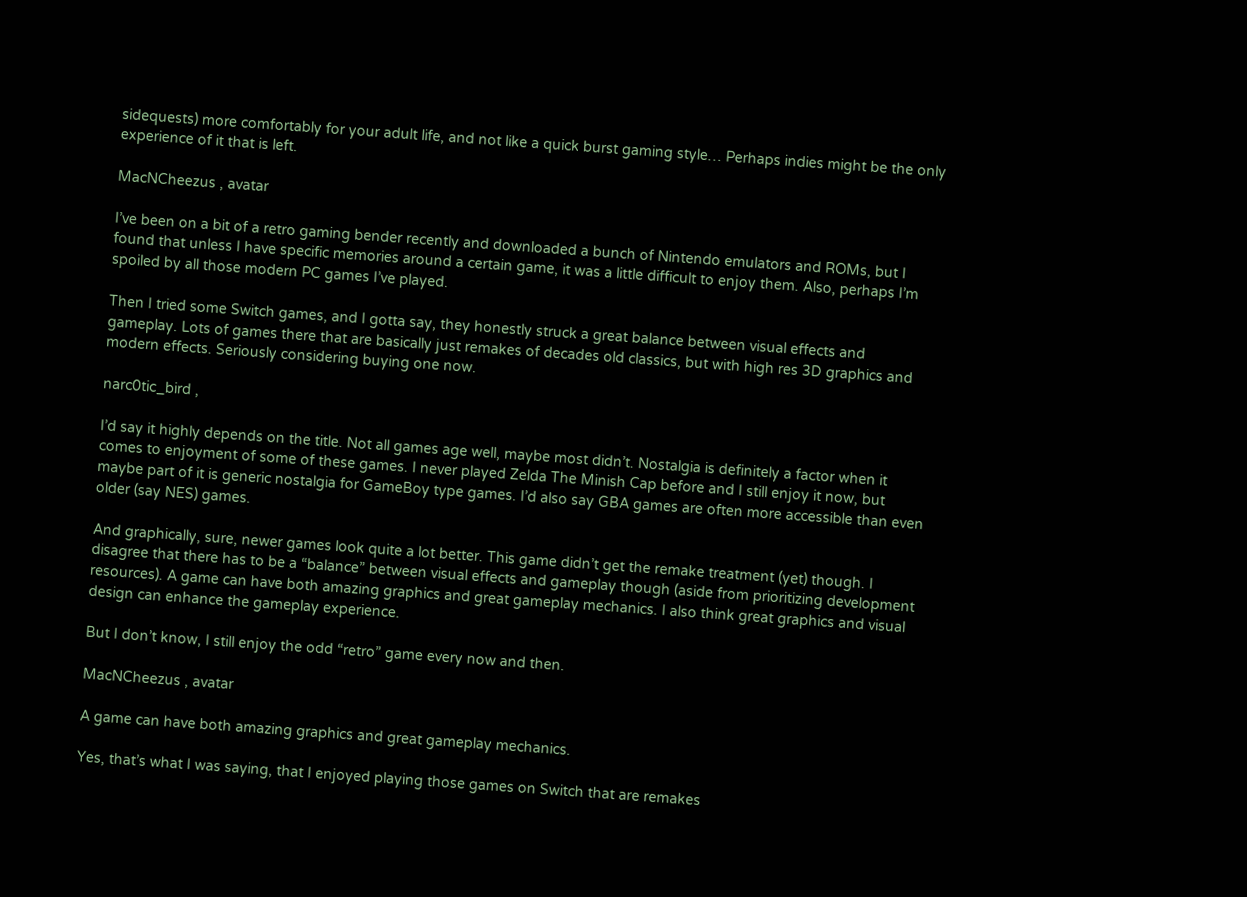sidequests) more comfortably for your adult life, and not like a quick burst gaming style… Perhaps indies might be the only experience of it that is left.

MacNCheezus , avatar

I’ve been on a bit of a retro gaming bender recently and downloaded a bunch of Nintendo emulators and ROMs, but I found that unless I have specific memories around a certain game, it was a little difficult to enjoy them. Also, perhaps I’m spoiled by all those modern PC games I’ve played.

Then I tried some Switch games, and I gotta say, they honestly struck a great balance between visual effects and gameplay. Lots of games there that are basically just remakes of decades old classics, but with high res 3D graphics and modern effects. Seriously considering buying one now.

narc0tic_bird ,

I’d say it highly depends on the title. Not all games age well, maybe most didn’t. Nostalgia is definitely a factor when it comes to enjoyment of some of these games. I never played Zelda The Minish Cap before and I still enjoy it now, but maybe part of it is generic nostalgia for GameBoy type games. I’d also say GBA games are often more accessible than even older (say NES) games.

And graphically, sure, newer games look quite a lot better. This game didn’t get the remake treatment (yet) though. I disagree that there has to be a “balance” between visual effects and gameplay though (aside from prioritizing development resources). A game can have both amazing graphics and great gameplay mechanics. I also think great graphics and visual design can enhance the gameplay experience.

But I don’t know, I still enjoy the odd “retro” game every now and then.

MacNCheezus , avatar

A game can have both amazing graphics and great gameplay mechanics.

Yes, that’s what I was saying, that I enjoyed playing those games on Switch that are remakes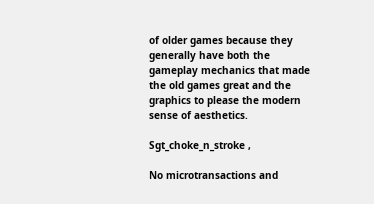of older games because they generally have both the gameplay mechanics that made the old games great and the graphics to please the modern sense of aesthetics.

Sgt_choke_n_stroke ,

No microtransactions and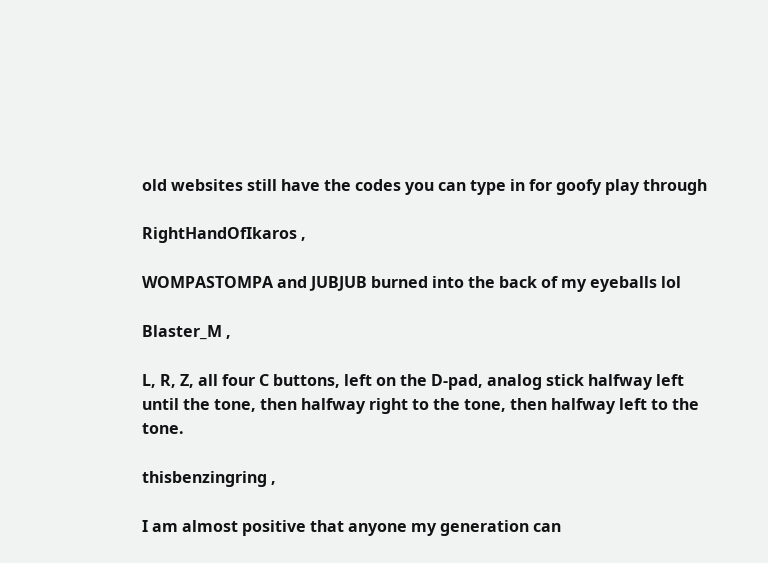old websites still have the codes you can type in for goofy play through

RightHandOfIkaros ,

WOMPASTOMPA and JUBJUB burned into the back of my eyeballs lol

Blaster_M ,

L, R, Z, all four C buttons, left on the D-pad, analog stick halfway left until the tone, then halfway right to the tone, then halfway left to the tone.

thisbenzingring ,

I am almost positive that anyone my generation can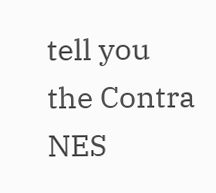tell you the Contra NES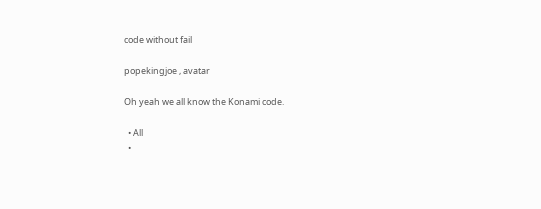code without fail

popekingjoe , avatar

Oh yeah we all know the Konami code.

  • All
  •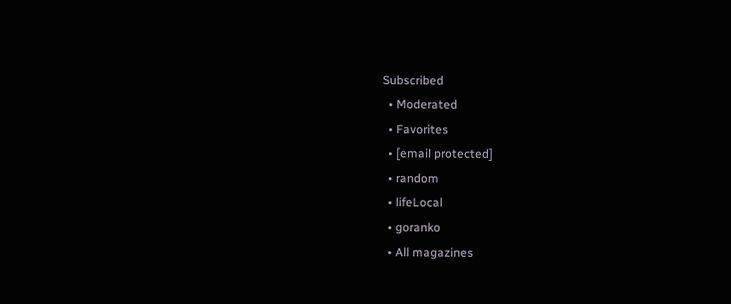Subscribed
  • Moderated
  • Favorites
  • [email protected]
  • random
  • lifeLocal
  • goranko
  • All magazines